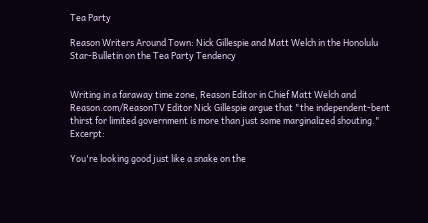Tea Party

Reason Writers Around Town: Nick Gillespie and Matt Welch in the Honolulu Star-Bulletin on the Tea Party Tendency


Writing in a faraway time zone, Reason Editor in Chief Matt Welch and Reason.com/ReasonTV Editor Nick Gillespie argue that "the independent-bent thirst for limited government is more than just some marginalized shouting." Excerpt:

You're looking good just like a snake on the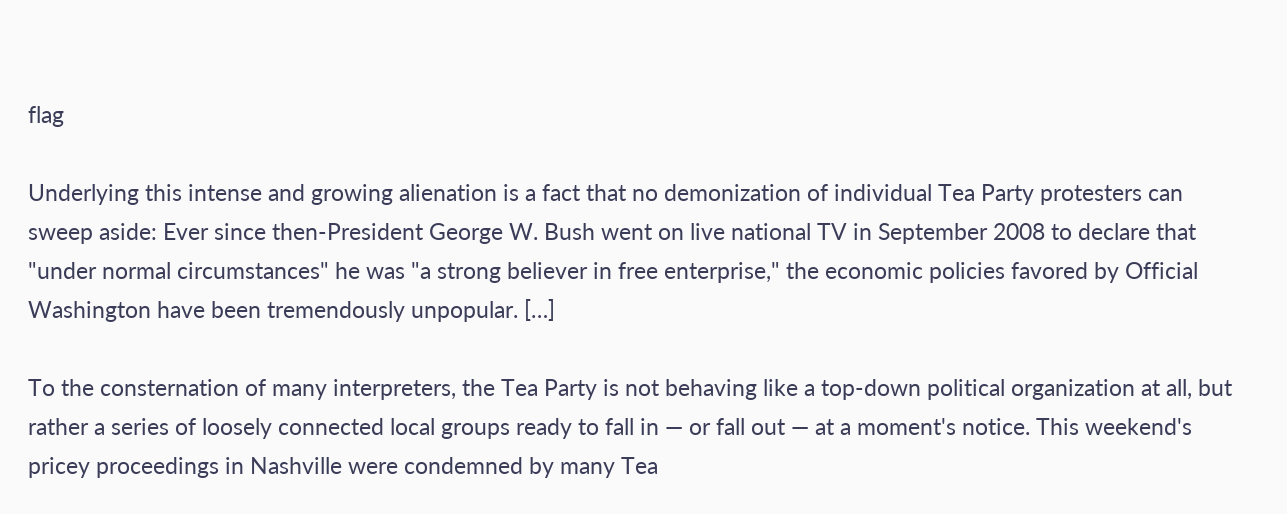flag

Underlying this intense and growing alienation is a fact that no demonization of individual Tea Party protesters can sweep aside: Ever since then-President George W. Bush went on live national TV in September 2008 to declare that "under normal circumstances" he was "a strong believer in free enterprise," the economic policies favored by Official Washington have been tremendously unpopular. […]

To the consternation of many interpreters, the Tea Party is not behaving like a top-down political organization at all, but rather a series of loosely connected local groups ready to fall in — or fall out — at a moment's notice. This weekend's pricey proceedings in Nashville were condemned by many Tea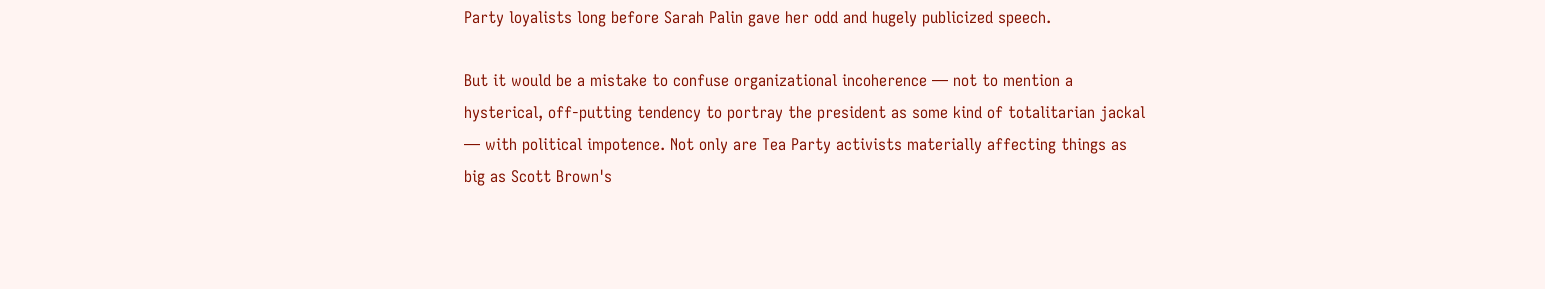Party loyalists long before Sarah Palin gave her odd and hugely publicized speech.

But it would be a mistake to confuse organizational incoherence — not to mention a hysterical, off-putting tendency to portray the president as some kind of totalitarian jackal — with political impotence. Not only are Tea Party activists materially affecting things as big as Scott Brown's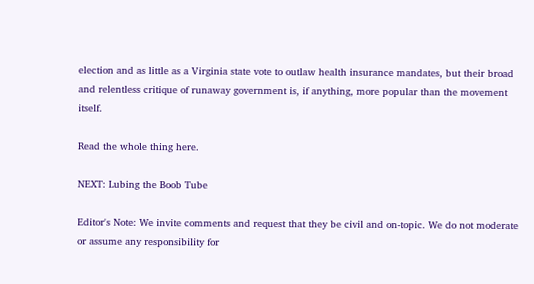election and as little as a Virginia state vote to outlaw health insurance mandates, but their broad and relentless critique of runaway government is, if anything, more popular than the movement itself.

Read the whole thing here.

NEXT: Lubing the Boob Tube

Editor's Note: We invite comments and request that they be civil and on-topic. We do not moderate or assume any responsibility for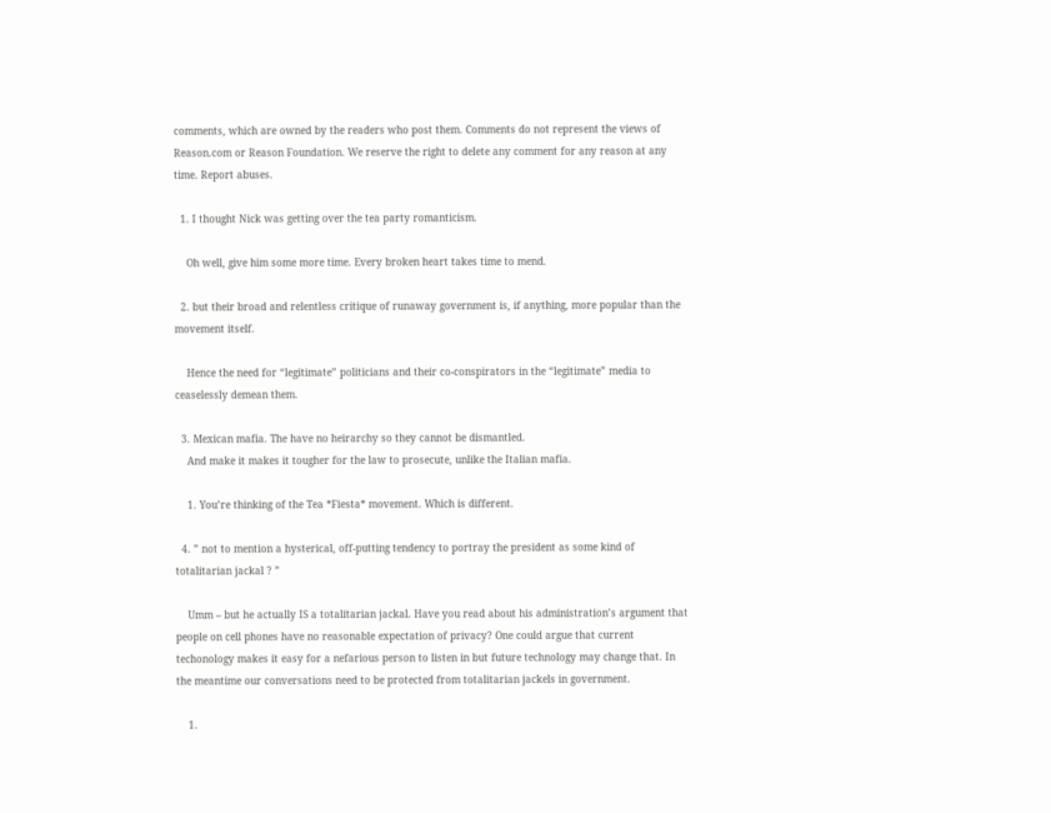comments, which are owned by the readers who post them. Comments do not represent the views of Reason.com or Reason Foundation. We reserve the right to delete any comment for any reason at any time. Report abuses.

  1. I thought Nick was getting over the tea party romanticism.

    Oh well, give him some more time. Every broken heart takes time to mend.

  2. but their broad and relentless critique of runaway government is, if anything, more popular than the movement itself.

    Hence the need for “legitimate” politicians and their co-conspirators in the “legitimate” media to ceaselessly demean them.

  3. Mexican mafia. The have no heirarchy so they cannot be dismantled.
    And make it makes it tougher for the law to prosecute, unlike the Italian mafia.

    1. You’re thinking of the Tea *Fiesta* movement. Which is different.

  4. ” not to mention a hysterical, off-putting tendency to portray the president as some kind of totalitarian jackal ? ”

    Umm – but he actually IS a totalitarian jackal. Have you read about his administration’s argument that people on cell phones have no reasonable expectation of privacy? One could argue that current techonology makes it easy for a nefarious person to listen in but future technology may change that. In the meantime our conversations need to be protected from totalitarian jackels in government.

    1.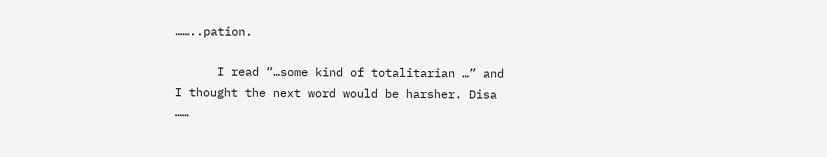……..pation.

      I read “…some kind of totalitarian …” and I thought the next word would be harsher. Disa ……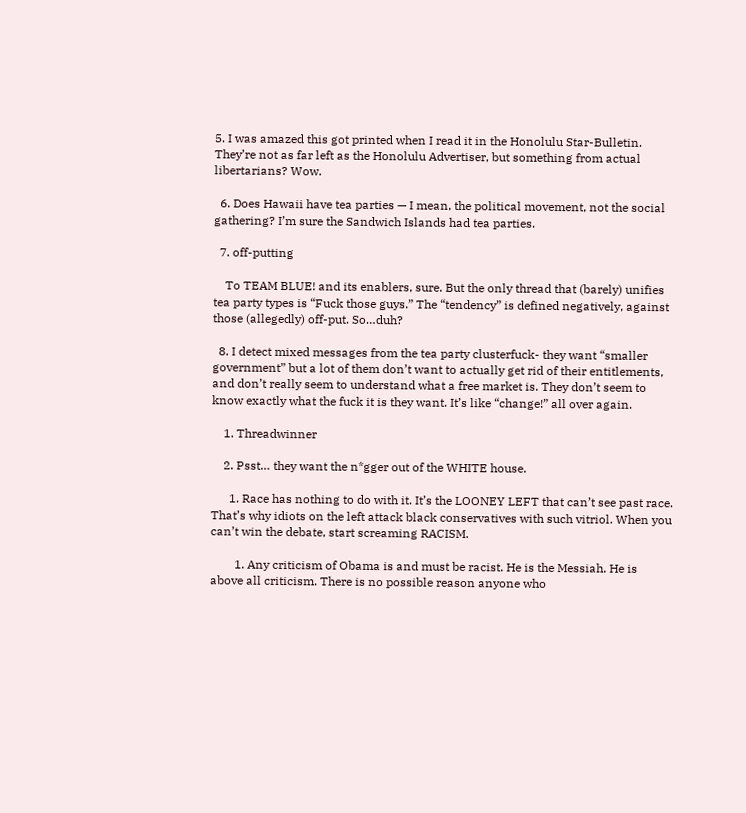5. I was amazed this got printed when I read it in the Honolulu Star-Bulletin. They’re not as far left as the Honolulu Advertiser, but something from actual libertarians? Wow.

  6. Does Hawaii have tea parties — I mean, the political movement, not the social gathering? I’m sure the Sandwich Islands had tea parties.

  7. off-putting

    To TEAM BLUE! and its enablers, sure. But the only thread that (barely) unifies tea party types is “Fuck those guys.” The “tendency” is defined negatively, against those (allegedly) off-put. So…duh?

  8. I detect mixed messages from the tea party clusterfuck- they want “smaller government” but a lot of them don’t want to actually get rid of their entitlements, and don’t really seem to understand what a free market is. They don’t seem to know exactly what the fuck it is they want. It’s like “change!” all over again.

    1. Threadwinner

    2. Psst… they want the n*gger out of the WHITE house.

      1. Race has nothing to do with it. It’s the LOONEY LEFT that can’t see past race. That’s why idiots on the left attack black conservatives with such vitriol. When you can’t win the debate, start screaming RACISM.

        1. Any criticism of Obama is and must be racist. He is the Messiah. He is above all criticism. There is no possible reason anyone who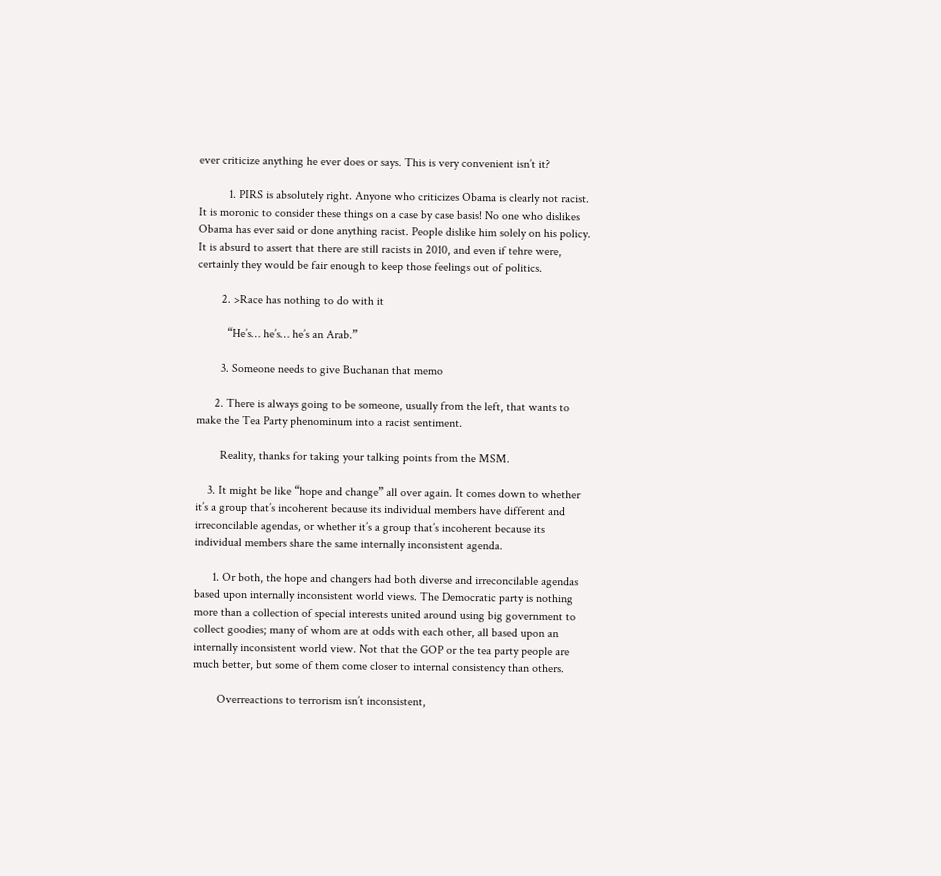ever criticize anything he ever does or says. This is very convenient isn’t it?

          1. PIRS is absolutely right. Anyone who criticizes Obama is clearly not racist. It is moronic to consider these things on a case by case basis! No one who dislikes Obama has ever said or done anything racist. People dislike him solely on his policy. It is absurd to assert that there are still racists in 2010, and even if tehre were, certainly they would be fair enough to keep those feelings out of politics.

        2. >Race has nothing to do with it

          “He’s… he’s… he’s an Arab.”

        3. Someone needs to give Buchanan that memo

      2. There is always going to be someone, usually from the left, that wants to make the Tea Party phenominum into a racist sentiment.

        Reality, thanks for taking your talking points from the MSM.

    3. It might be like “hope and change” all over again. It comes down to whether it’s a group that’s incoherent because its individual members have different and irreconcilable agendas, or whether it’s a group that’s incoherent because its individual members share the same internally inconsistent agenda.

      1. Or both, the hope and changers had both diverse and irreconcilable agendas based upon internally inconsistent world views. The Democratic party is nothing more than a collection of special interests united around using big government to collect goodies; many of whom are at odds with each other, all based upon an internally inconsistent world view. Not that the GOP or the tea party people are much better, but some of them come closer to internal consistency than others.

        Overreactions to terrorism isn’t inconsistent,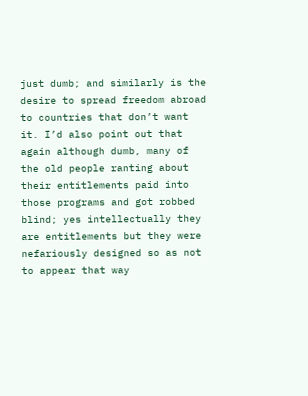just dumb; and similarly is the desire to spread freedom abroad to countries that don’t want it. I’d also point out that again although dumb, many of the old people ranting about their entitlements paid into those programs and got robbed blind; yes intellectually they are entitlements but they were nefariously designed so as not to appear that way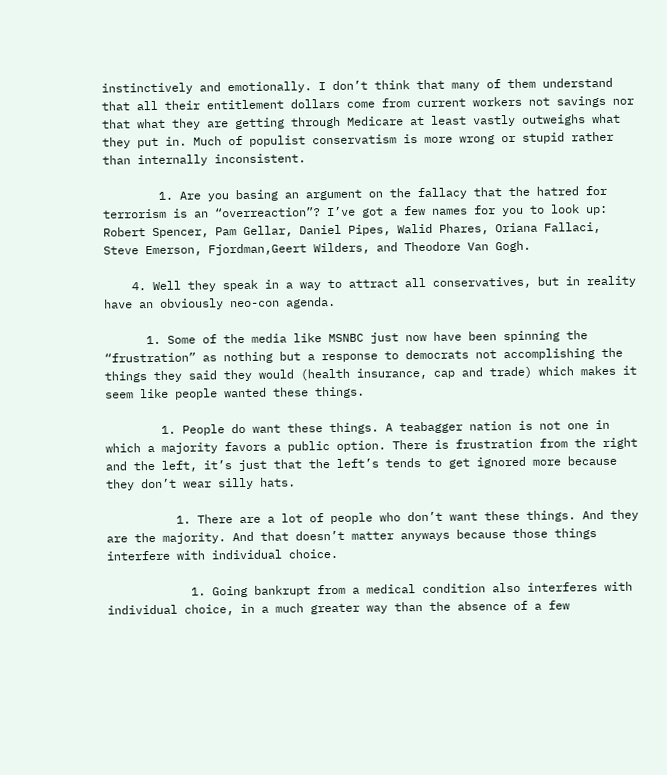instinctively and emotionally. I don’t think that many of them understand that all their entitlement dollars come from current workers not savings nor that what they are getting through Medicare at least vastly outweighs what they put in. Much of populist conservatism is more wrong or stupid rather than internally inconsistent.

        1. Are you basing an argument on the fallacy that the hatred for terrorism is an “overreaction”? I’ve got a few names for you to look up: Robert Spencer, Pam Gellar, Daniel Pipes, Walid Phares, Oriana Fallaci, Steve Emerson, Fjordman,Geert Wilders, and Theodore Van Gogh.

    4. Well they speak in a way to attract all conservatives, but in reality have an obviously neo-con agenda.

      1. Some of the media like MSNBC just now have been spinning the “frustration” as nothing but a response to democrats not accomplishing the things they said they would (health insurance, cap and trade) which makes it seem like people wanted these things.

        1. People do want these things. A teabagger nation is not one in which a majority favors a public option. There is frustration from the right and the left, it’s just that the left’s tends to get ignored more because they don’t wear silly hats.

          1. There are a lot of people who don’t want these things. And they are the majority. And that doesn’t matter anyways because those things interfere with individual choice.

            1. Going bankrupt from a medical condition also interferes with individual choice, in a much greater way than the absence of a few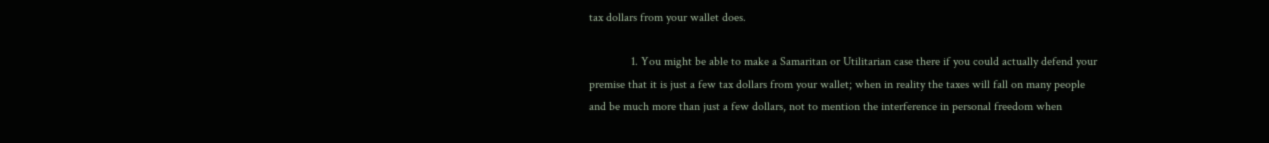tax dollars from your wallet does.

              1. You might be able to make a Samaritan or Utilitarian case there if you could actually defend your premise that it is just a few tax dollars from your wallet; when in reality the taxes will fall on many people and be much more than just a few dollars, not to mention the interference in personal freedom when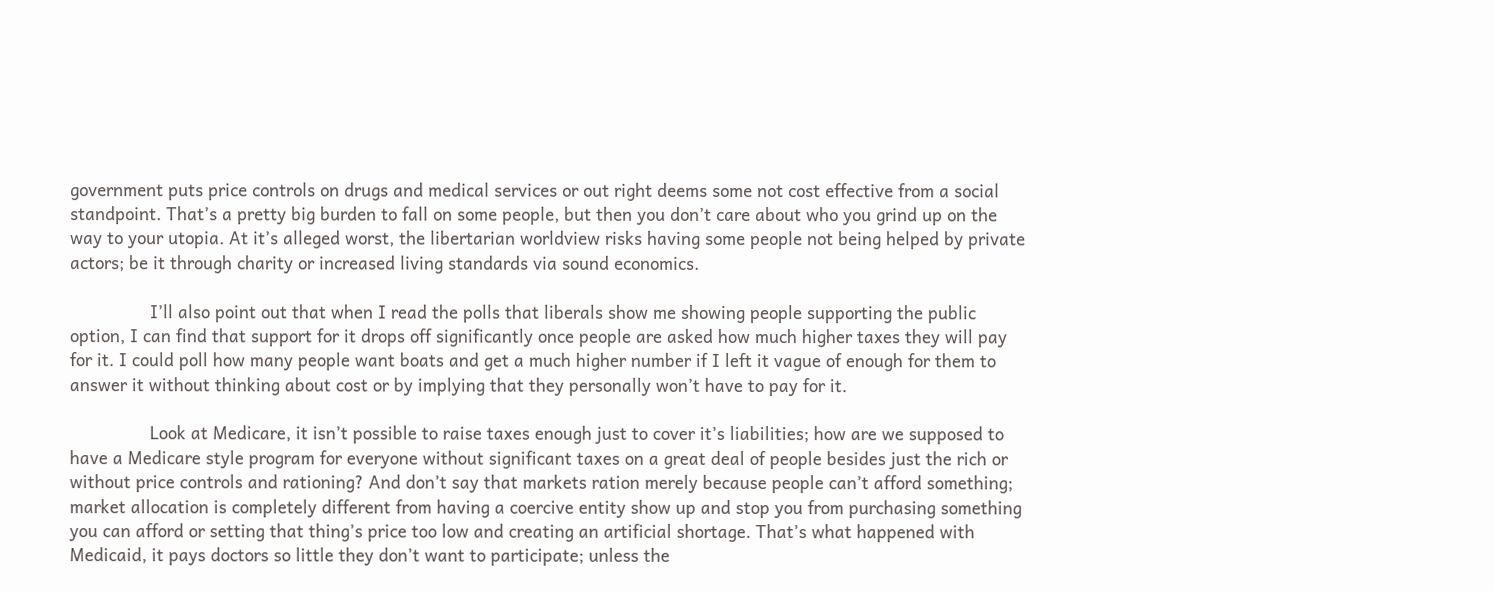government puts price controls on drugs and medical services or out right deems some not cost effective from a social standpoint. That’s a pretty big burden to fall on some people, but then you don’t care about who you grind up on the way to your utopia. At it’s alleged worst, the libertarian worldview risks having some people not being helped by private actors; be it through charity or increased living standards via sound economics.

                I’ll also point out that when I read the polls that liberals show me showing people supporting the public option, I can find that support for it drops off significantly once people are asked how much higher taxes they will pay for it. I could poll how many people want boats and get a much higher number if I left it vague of enough for them to answer it without thinking about cost or by implying that they personally won’t have to pay for it.

                Look at Medicare, it isn’t possible to raise taxes enough just to cover it’s liabilities; how are we supposed to have a Medicare style program for everyone without significant taxes on a great deal of people besides just the rich or without price controls and rationing? And don’t say that markets ration merely because people can’t afford something; market allocation is completely different from having a coercive entity show up and stop you from purchasing something you can afford or setting that thing’s price too low and creating an artificial shortage. That’s what happened with Medicaid, it pays doctors so little they don’t want to participate; unless the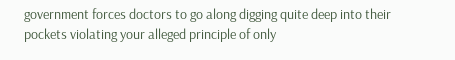government forces doctors to go along digging quite deep into their pockets violating your alleged principle of only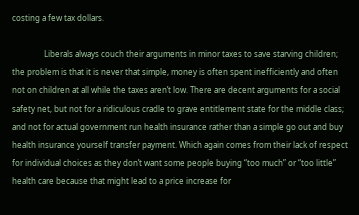costing a few tax dollars.

                Liberals always couch their arguments in minor taxes to save starving children; the problem is that it is never that simple, money is often spent inefficiently and often not on children at all while the taxes aren’t low. There are decent arguments for a social safety net, but not for a ridiculous cradle to grave entitlement state for the middle class; and not for actual government run health insurance rather than a simple go out and buy health insurance yourself transfer payment. Which again comes from their lack of respect for individual choices as they don’t want some people buying “too much” or “too little” health care because that might lead to a price increase for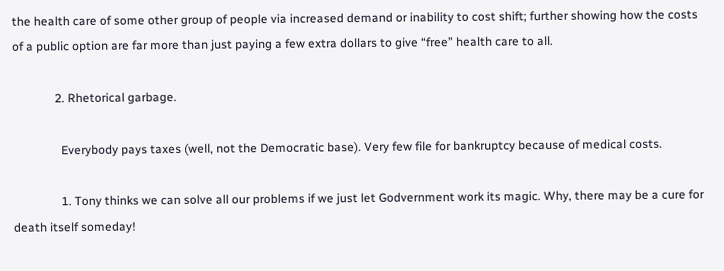the health care of some other group of people via increased demand or inability to cost shift; further showing how the costs of a public option are far more than just paying a few extra dollars to give “free” health care to all.

              2. Rhetorical garbage.

                Everybody pays taxes (well, not the Democratic base). Very few file for bankruptcy because of medical costs.

                1. Tony thinks we can solve all our problems if we just let Godvernment work its magic. Why, there may be a cure for death itself someday!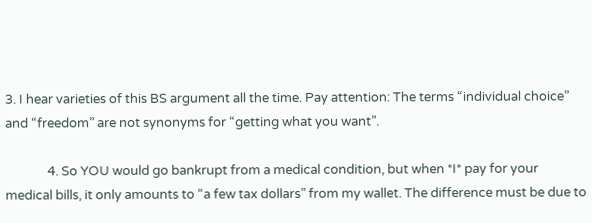3. I hear varieties of this BS argument all the time. Pay attention: The terms “individual choice” and “freedom” are not synonyms for “getting what you want”.

              4. So YOU would go bankrupt from a medical condition, but when *I* pay for your medical bills, it only amounts to “a few tax dollars” from my wallet. The difference must be due to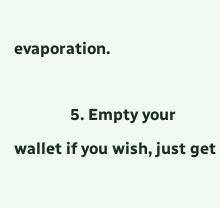evaporation.

              5. Empty your wallet if you wish, just get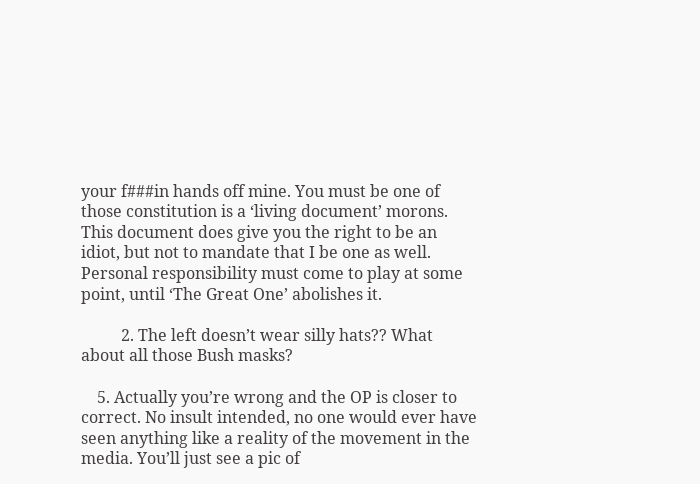your f###in hands off mine. You must be one of those constitution is a ‘living document’ morons. This document does give you the right to be an idiot, but not to mandate that I be one as well. Personal responsibility must come to play at some point, until ‘The Great One’ abolishes it.

          2. The left doesn’t wear silly hats?? What about all those Bush masks?

    5. Actually you’re wrong and the OP is closer to correct. No insult intended, no one would ever have seen anything like a reality of the movement in the media. You’ll just see a pic of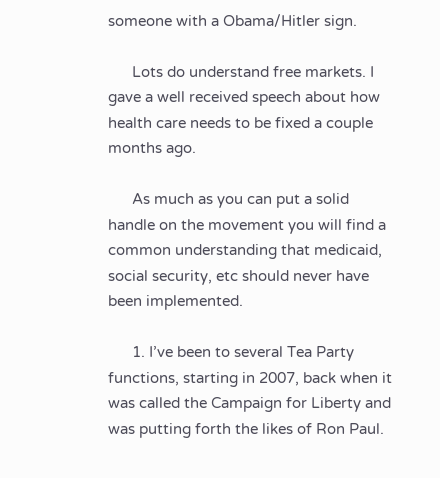someone with a Obama/Hitler sign.

      Lots do understand free markets. I gave a well received speech about how health care needs to be fixed a couple months ago.

      As much as you can put a solid handle on the movement you will find a common understanding that medicaid, social security, etc should never have been implemented.

      1. I’ve been to several Tea Party functions, starting in 2007, back when it was called the Campaign for Liberty and was putting forth the likes of Ron Paul.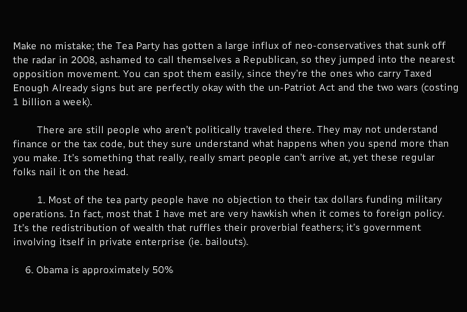Make no mistake; the Tea Party has gotten a large influx of neo-conservatives that sunk off the radar in 2008, ashamed to call themselves a Republican, so they jumped into the nearest opposition movement. You can spot them easily, since they’re the ones who carry Taxed Enough Already signs but are perfectly okay with the un-Patriot Act and the two wars (costing 1 billion a week).

        There are still people who aren’t politically traveled there. They may not understand finance or the tax code, but they sure understand what happens when you spend more than you make. It’s something that really, really smart people can’t arrive at, yet these regular folks nail it on the head.

        1. Most of the tea party people have no objection to their tax dollars funding military operations. In fact, most that I have met are very hawkish when it comes to foreign policy. It’s the redistribution of wealth that ruffles their proverbial feathers; it’s government involving itself in private enterprise (ie. bailouts).

    6. Obama is approximately 50%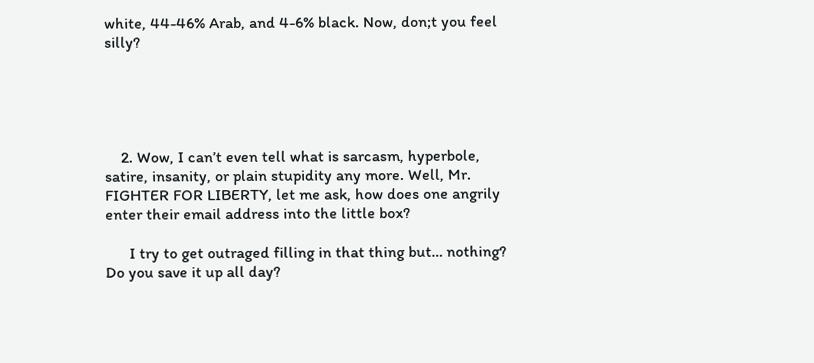white, 44-46% Arab, and 4-6% black. Now, don;t you feel silly?





    2. Wow, I can’t even tell what is sarcasm, hyperbole, satire, insanity, or plain stupidity any more. Well, Mr. FIGHTER FOR LIBERTY, let me ask, how does one angrily enter their email address into the little box?

      I try to get outraged filling in that thing but… nothing? Do you save it up all day?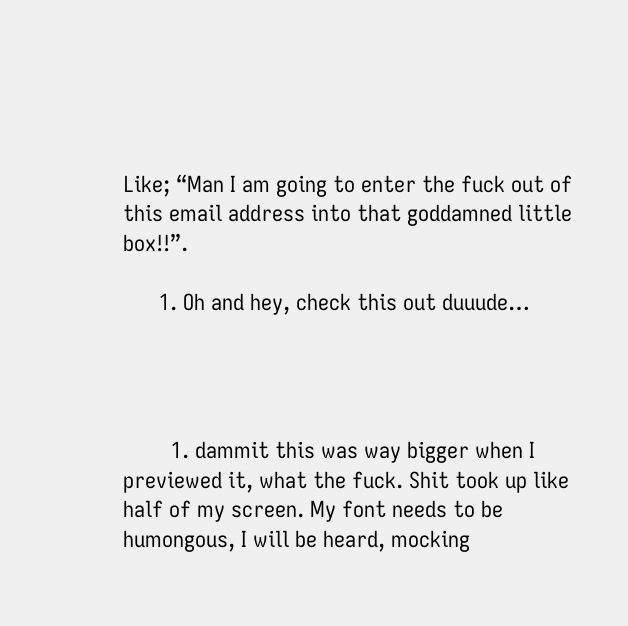Like; “Man I am going to enter the fuck out of this email address into that goddamned little box!!”.

      1. Oh and hey, check this out duuude…




        1. dammit this was way bigger when I previewed it, what the fuck. Shit took up like half of my screen. My font needs to be humongous, I will be heard, mocking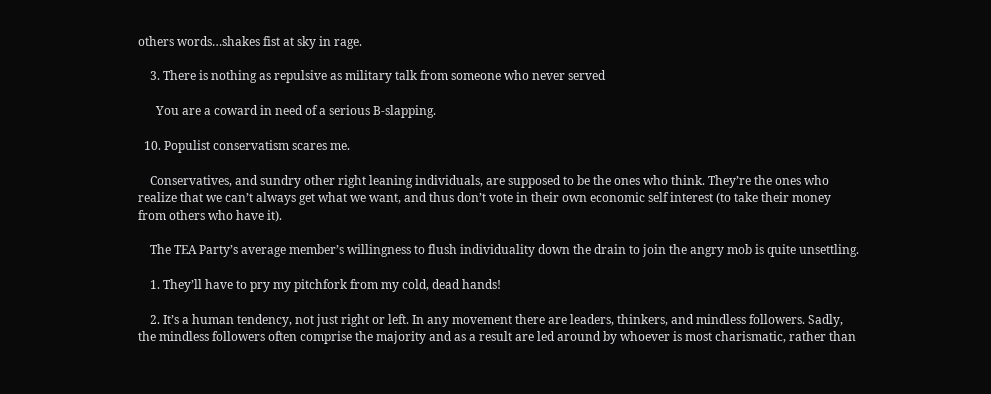others words…shakes fist at sky in rage.

    3. There is nothing as repulsive as military talk from someone who never served

      You are a coward in need of a serious B-slapping.

  10. Populist conservatism scares me.

    Conservatives, and sundry other right leaning individuals, are supposed to be the ones who think. They’re the ones who realize that we can’t always get what we want, and thus don’t vote in their own economic self interest (to take their money from others who have it).

    The TEA Party’s average member’s willingness to flush individuality down the drain to join the angry mob is quite unsettling.

    1. They’ll have to pry my pitchfork from my cold, dead hands!

    2. It’s a human tendency, not just right or left. In any movement there are leaders, thinkers, and mindless followers. Sadly, the mindless followers often comprise the majority and as a result are led around by whoever is most charismatic, rather than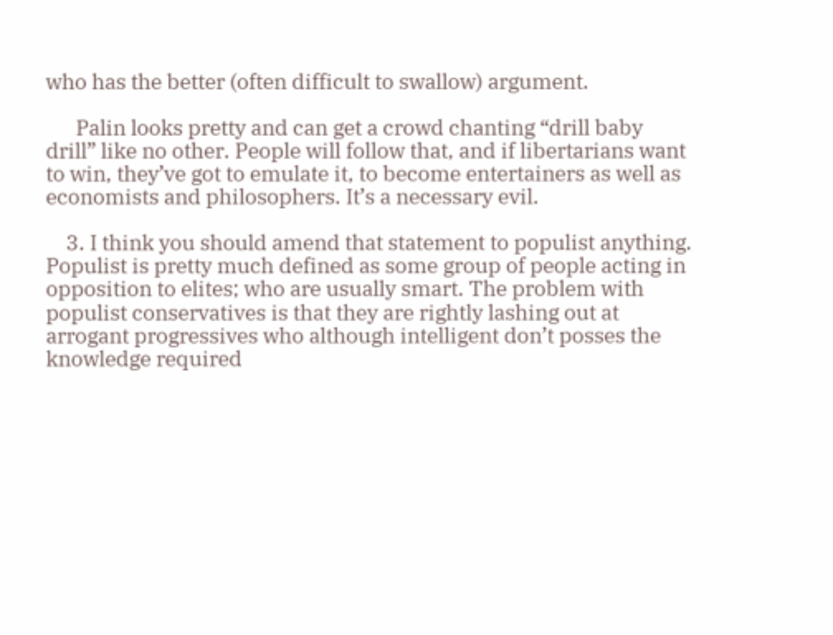who has the better (often difficult to swallow) argument.

      Palin looks pretty and can get a crowd chanting “drill baby drill” like no other. People will follow that, and if libertarians want to win, they’ve got to emulate it, to become entertainers as well as economists and philosophers. It’s a necessary evil.

    3. I think you should amend that statement to populist anything. Populist is pretty much defined as some group of people acting in opposition to elites; who are usually smart. The problem with populist conservatives is that they are rightly lashing out at arrogant progressives who although intelligent don’t posses the knowledge required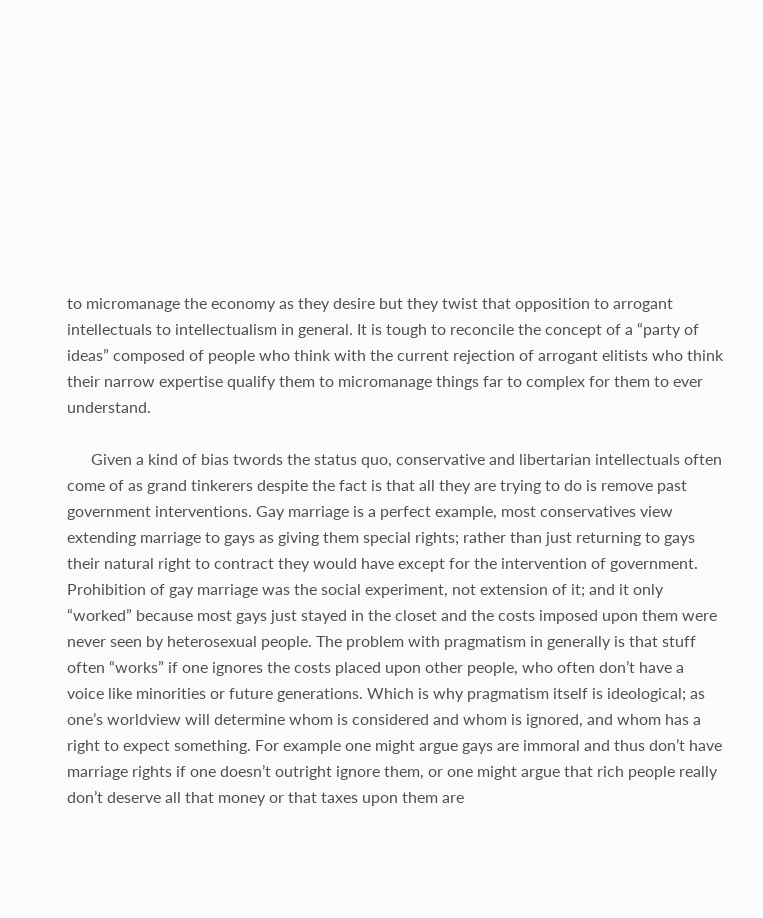to micromanage the economy as they desire but they twist that opposition to arrogant intellectuals to intellectualism in general. It is tough to reconcile the concept of a “party of ideas” composed of people who think with the current rejection of arrogant elitists who think their narrow expertise qualify them to micromanage things far to complex for them to ever understand.

      Given a kind of bias twords the status quo, conservative and libertarian intellectuals often come of as grand tinkerers despite the fact is that all they are trying to do is remove past government interventions. Gay marriage is a perfect example, most conservatives view extending marriage to gays as giving them special rights; rather than just returning to gays their natural right to contract they would have except for the intervention of government. Prohibition of gay marriage was the social experiment, not extension of it; and it only “worked” because most gays just stayed in the closet and the costs imposed upon them were never seen by heterosexual people. The problem with pragmatism in generally is that stuff often “works” if one ignores the costs placed upon other people, who often don’t have a voice like minorities or future generations. Which is why pragmatism itself is ideological; as one’s worldview will determine whom is considered and whom is ignored, and whom has a right to expect something. For example one might argue gays are immoral and thus don’t have marriage rights if one doesn’t outright ignore them, or one might argue that rich people really don’t deserve all that money or that taxes upon them are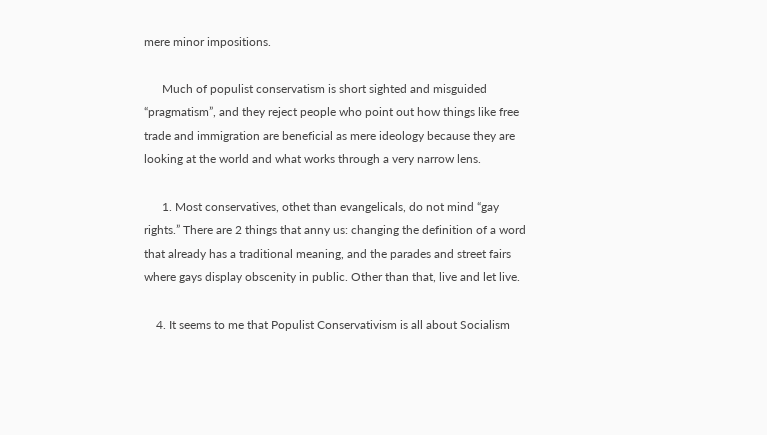mere minor impositions.

      Much of populist conservatism is short sighted and misguided “pragmatism”, and they reject people who point out how things like free trade and immigration are beneficial as mere ideology because they are looking at the world and what works through a very narrow lens.

      1. Most conservatives, othet than evangelicals, do not mind “gay rights.” There are 2 things that anny us: changing the definition of a word that already has a traditional meaning, and the parades and street fairs where gays display obscenity in public. Other than that, live and let live.

    4. It seems to me that Populist Conservativism is all about Socialism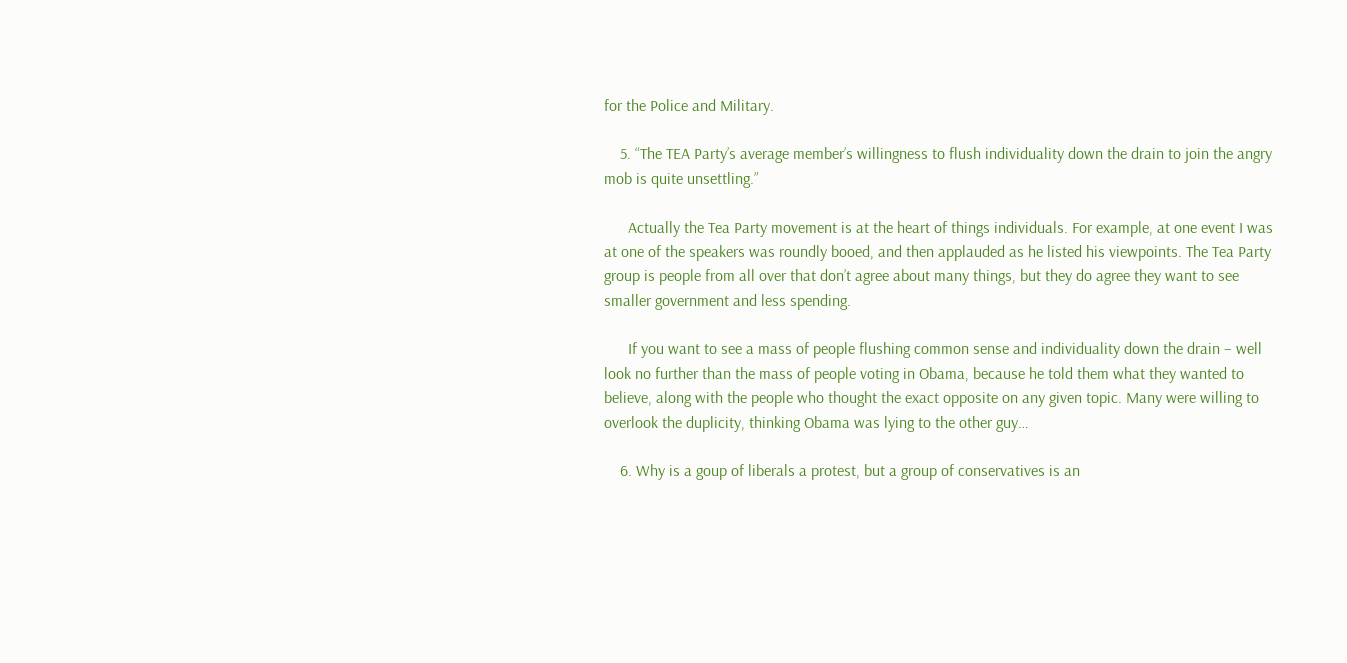for the Police and Military.

    5. “The TEA Party’s average member’s willingness to flush individuality down the drain to join the angry mob is quite unsettling.”

      Actually the Tea Party movement is at the heart of things individuals. For example, at one event I was at one of the speakers was roundly booed, and then applauded as he listed his viewpoints. The Tea Party group is people from all over that don’t agree about many things, but they do agree they want to see smaller government and less spending.

      If you want to see a mass of people flushing common sense and individuality down the drain – well look no further than the mass of people voting in Obama, because he told them what they wanted to believe, along with the people who thought the exact opposite on any given topic. Many were willing to overlook the duplicity, thinking Obama was lying to the other guy…

    6. Why is a goup of liberals a protest, but a group of conservatives is an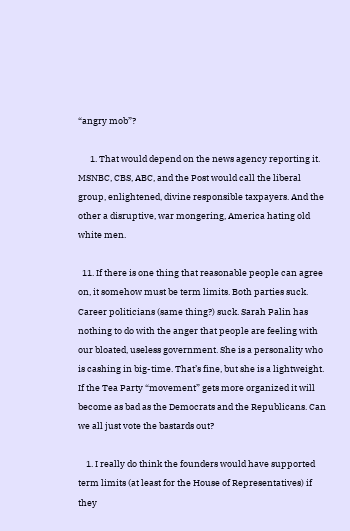“angry mob”?

      1. That would depend on the news agency reporting it. MSNBC, CBS, ABC, and the Post would call the liberal group, enlightened, divine responsible taxpayers. And the other a disruptive, war mongering, America hating old white men.

  11. If there is one thing that reasonable people can agree on, it somehow must be term limits. Both parties suck. Career politicians (same thing?) suck. Sarah Palin has nothing to do with the anger that people are feeling with our bloated, useless government. She is a personality who is cashing in big-time. That’s fine, but she is a lightweight. If the Tea Party “movement” gets more organized it will become as bad as the Democrats and the Republicans. Can we all just vote the bastards out?

    1. I really do think the founders would have supported term limits (at least for the House of Representatives) if they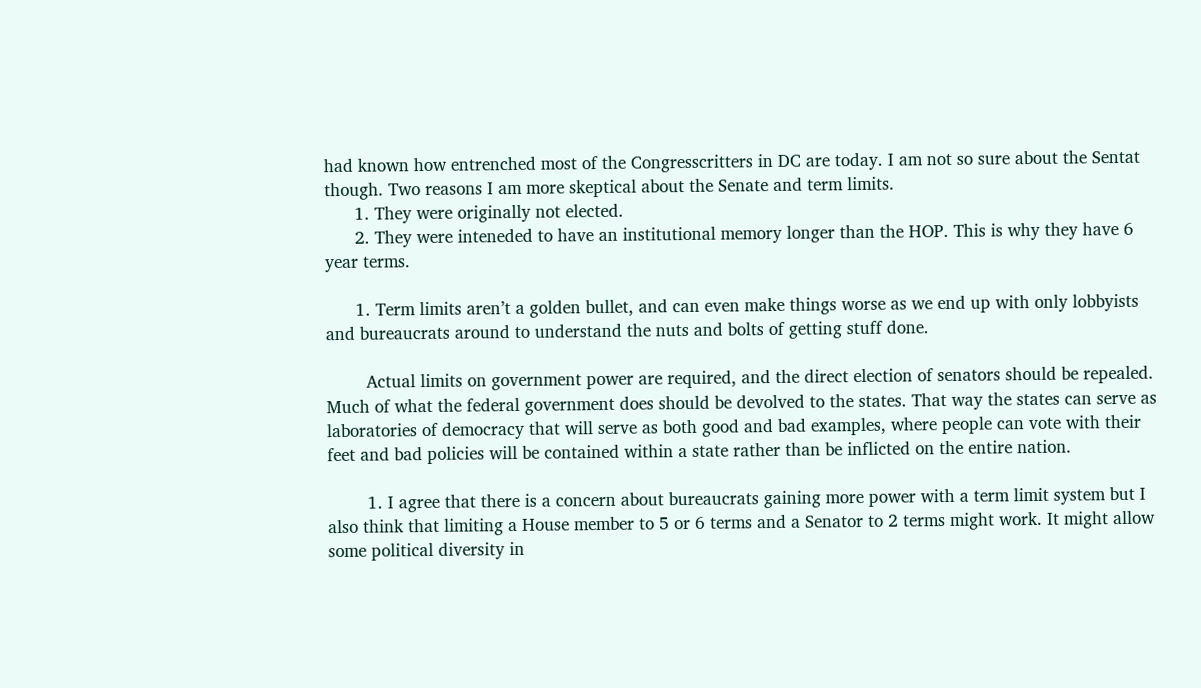had known how entrenched most of the Congresscritters in DC are today. I am not so sure about the Sentat though. Two reasons I am more skeptical about the Senate and term limits.
      1. They were originally not elected.
      2. They were inteneded to have an institutional memory longer than the HOP. This is why they have 6 year terms.

      1. Term limits aren’t a golden bullet, and can even make things worse as we end up with only lobbyists and bureaucrats around to understand the nuts and bolts of getting stuff done.

        Actual limits on government power are required, and the direct election of senators should be repealed. Much of what the federal government does should be devolved to the states. That way the states can serve as laboratories of democracy that will serve as both good and bad examples, where people can vote with their feet and bad policies will be contained within a state rather than be inflicted on the entire nation.

        1. I agree that there is a concern about bureaucrats gaining more power with a term limit system but I also think that limiting a House member to 5 or 6 terms and a Senator to 2 terms might work. It might allow some political diversity in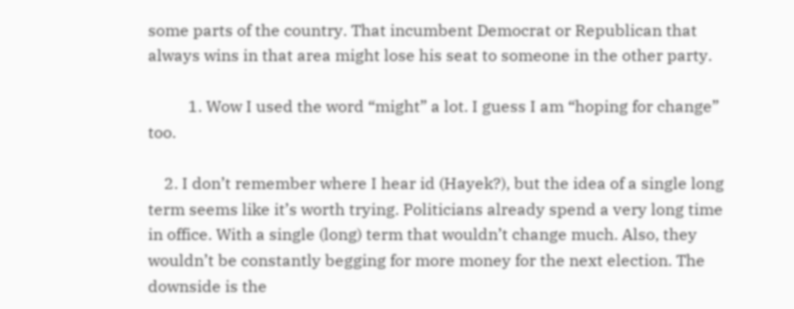some parts of the country. That incumbent Democrat or Republican that always wins in that area might lose his seat to someone in the other party.

          1. Wow I used the word “might” a lot. I guess I am “hoping for change” too.

    2. I don’t remember where I hear id (Hayek?), but the idea of a single long term seems like it’s worth trying. Politicians already spend a very long time in office. With a single (long) term that wouldn’t change much. Also, they wouldn’t be constantly begging for more money for the next election. The downside is the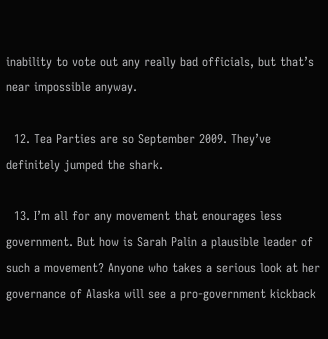inability to vote out any really bad officials, but that’s near impossible anyway.

  12. Tea Parties are so September 2009. They’ve definitely jumped the shark.

  13. I’m all for any movement that enourages less government. But how is Sarah Palin a plausible leader of such a movement? Anyone who takes a serious look at her governance of Alaska will see a pro-government kickback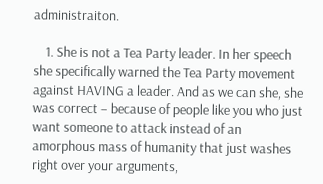administraiton.

    1. She is not a Tea Party leader. In her speech she specifically warned the Tea Party movement against HAVING a leader. And as we can she, she was correct – because of people like you who just want someone to attack instead of an amorphous mass of humanity that just washes right over your arguments,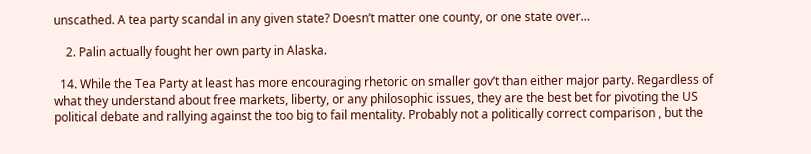unscathed. A tea party scandal in any given state? Doesn’t matter one county, or one state over…

    2. Palin actually fought her own party in Alaska.

  14. While the Tea Party at least has more encouraging rhetoric on smaller gov’t than either major party. Regardless of what they understand about free markets, liberty, or any philosophic issues, they are the best bet for pivoting the US political debate and rallying against the too big to fail mentality. Probably not a politically correct comparison , but the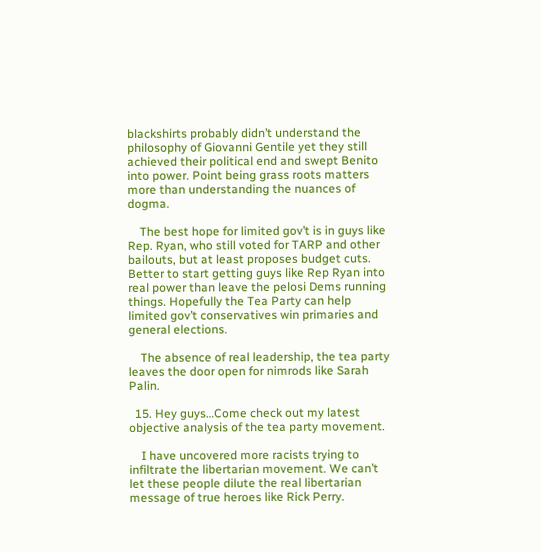blackshirts probably didn’t understand the philosophy of Giovanni Gentile yet they still achieved their political end and swept Benito into power. Point being grass roots matters more than understanding the nuances of dogma.

    The best hope for limited gov’t is in guys like Rep. Ryan, who still voted for TARP and other bailouts, but at least proposes budget cuts. Better to start getting guys like Rep Ryan into real power than leave the pelosi Dems running things. Hopefully the Tea Party can help limited gov’t conservatives win primaries and general elections.

    The absence of real leadership, the tea party leaves the door open for nimrods like Sarah Palin.

  15. Hey guys…Come check out my latest objective analysis of the tea party movement.

    I have uncovered more racists trying to infiltrate the libertarian movement. We can’t let these people dilute the real libertarian message of true heroes like Rick Perry.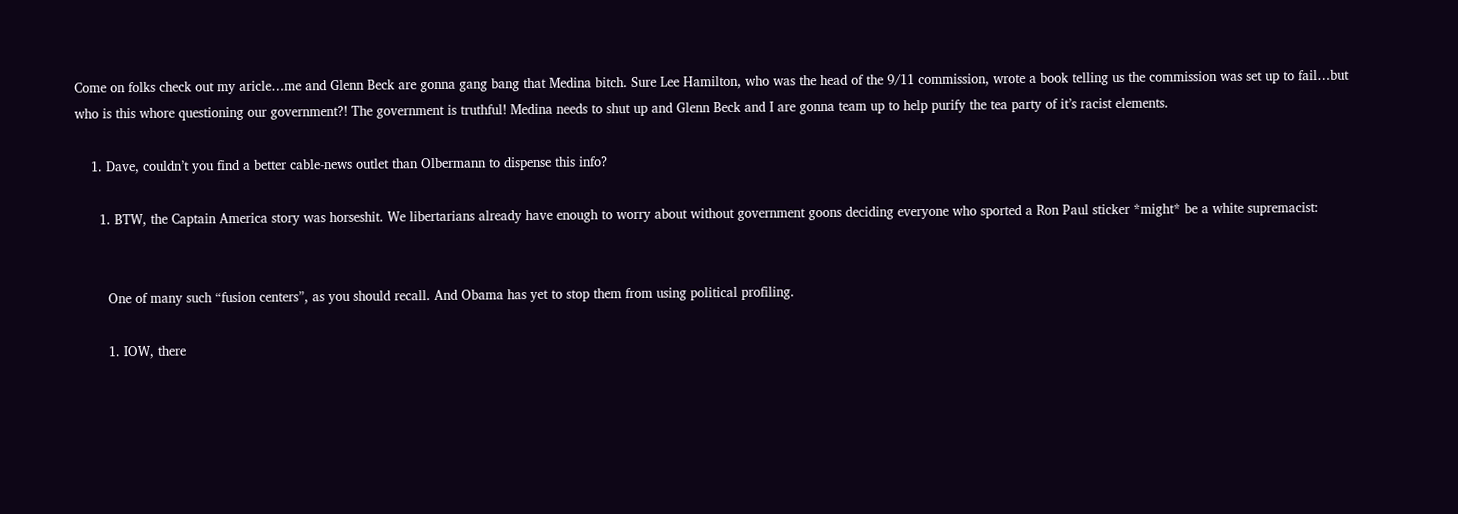Come on folks check out my aricle…me and Glenn Beck are gonna gang bang that Medina bitch. Sure Lee Hamilton, who was the head of the 9/11 commission, wrote a book telling us the commission was set up to fail…but who is this whore questioning our government?! The government is truthful! Medina needs to shut up and Glenn Beck and I are gonna team up to help purify the tea party of it’s racist elements.

    1. Dave, couldn’t you find a better cable-news outlet than Olbermann to dispense this info?

      1. BTW, the Captain America story was horseshit. We libertarians already have enough to worry about without government goons deciding everyone who sported a Ron Paul sticker *might* be a white supremacist:


        One of many such “fusion centers”, as you should recall. And Obama has yet to stop them from using political profiling.

        1. IOW, there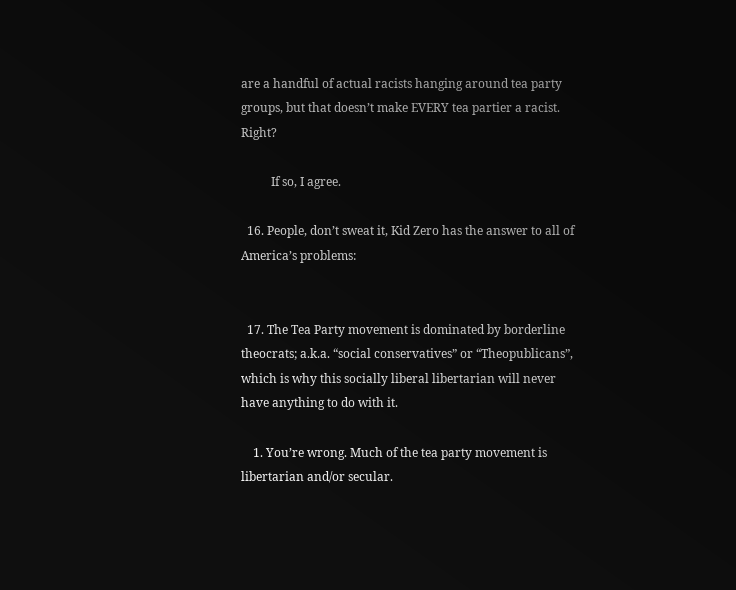are a handful of actual racists hanging around tea party groups, but that doesn’t make EVERY tea partier a racist. Right?

          If so, I agree.

  16. People, don’t sweat it, Kid Zero has the answer to all of America’s problems:


  17. The Tea Party movement is dominated by borderline theocrats; a.k.a. “social conservatives” or “Theopublicans”, which is why this socially liberal libertarian will never have anything to do with it.

    1. You’re wrong. Much of the tea party movement is libertarian and/or secular.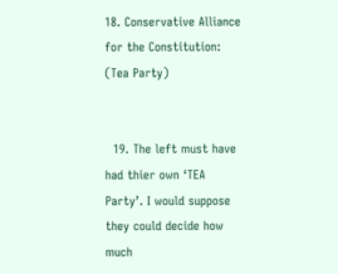18. Conservative Alliance for the Constitution: (Tea Party)


  19. The left must have had thier own ‘TEA Party’. I would suppose they could decide how much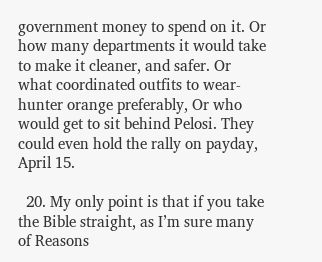government money to spend on it. Or how many departments it would take to make it cleaner, and safer. Or what coordinated outfits to wear- hunter orange preferably, Or who would get to sit behind Pelosi. They could even hold the rally on payday, April 15.

  20. My only point is that if you take the Bible straight, as I’m sure many of Reasons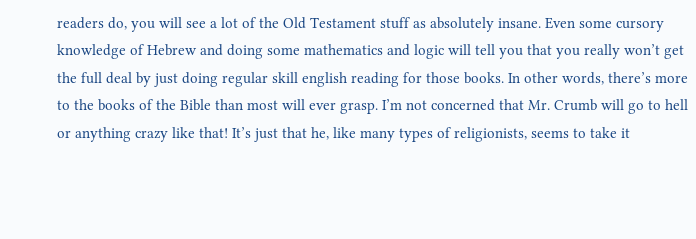readers do, you will see a lot of the Old Testament stuff as absolutely insane. Even some cursory knowledge of Hebrew and doing some mathematics and logic will tell you that you really won’t get the full deal by just doing regular skill english reading for those books. In other words, there’s more to the books of the Bible than most will ever grasp. I’m not concerned that Mr. Crumb will go to hell or anything crazy like that! It’s just that he, like many types of religionists, seems to take it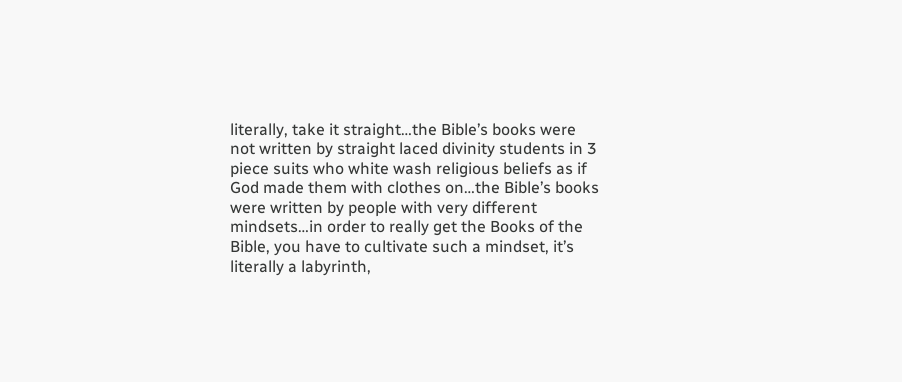literally, take it straight…the Bible’s books were not written by straight laced divinity students in 3 piece suits who white wash religious beliefs as if God made them with clothes on…the Bible’s books were written by people with very different mindsets…in order to really get the Books of the Bible, you have to cultivate such a mindset, it’s literally a labyrinth,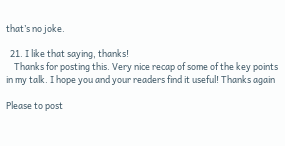that’s no joke.

  21. I like that saying, thanks!
    Thanks for posting this. Very nice recap of some of the key points in my talk. I hope you and your readers find it useful! Thanks again

Please to post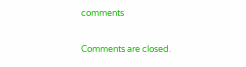comments

Comments are closed.